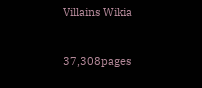Villains Wikia


37,308pages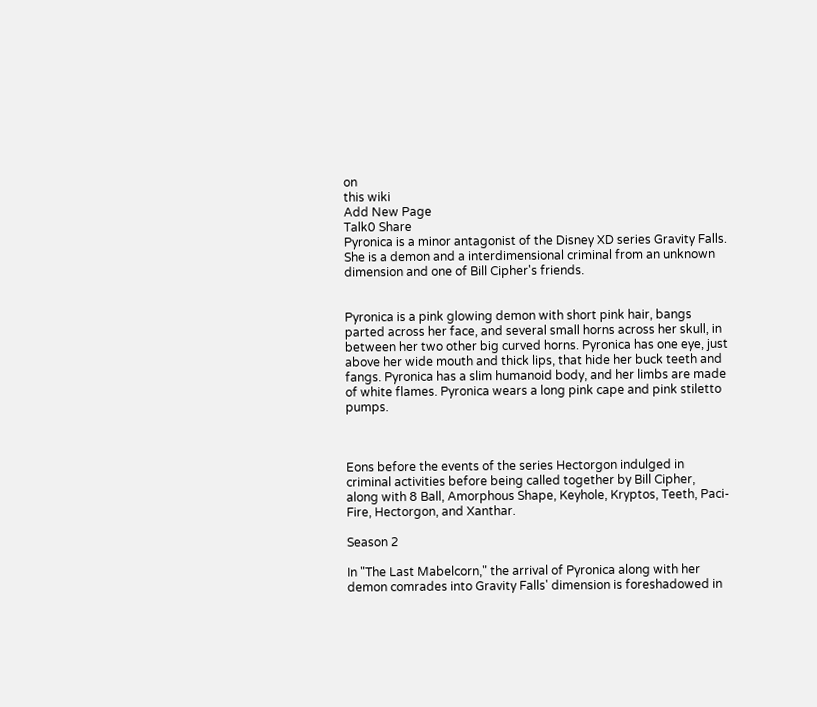on
this wiki
Add New Page
Talk0 Share
Pyronica is a minor antagonist of the Disney XD series Gravity Falls. She is a demon and a interdimensional criminal from an unknown dimension and one of Bill Cipher's friends.


Pyronica is a pink glowing demon with short pink hair, bangs parted across her face, and several small horns across her skull, in between her two other big curved horns. Pyronica has one eye, just above her wide mouth and thick lips, that hide her buck teeth and fangs. Pyronica has a slim humanoid body, and her limbs are made of white flames. Pyronica wears a long pink cape and pink stiletto pumps.



Eons before the events of the series Hectorgon indulged in criminal activities before being called together by Bill Cipher, along with 8 Ball, Amorphous Shape, Keyhole, Kryptos, Teeth, Paci-Fire, Hectorgon, and Xanthar.

Season 2

In "The Last Mabelcorn," the arrival of Pyronica along with her demon comrades into Gravity Falls' dimension is foreshadowed in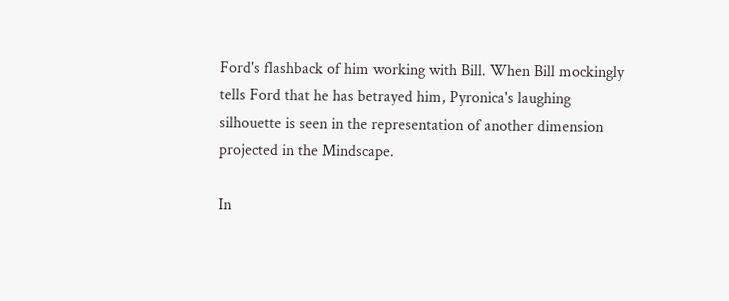Ford's flashback of him working with Bill. When Bill mockingly tells Ford that he has betrayed him, Pyronica's laughing silhouette is seen in the representation of another dimension projected in the Mindscape.

In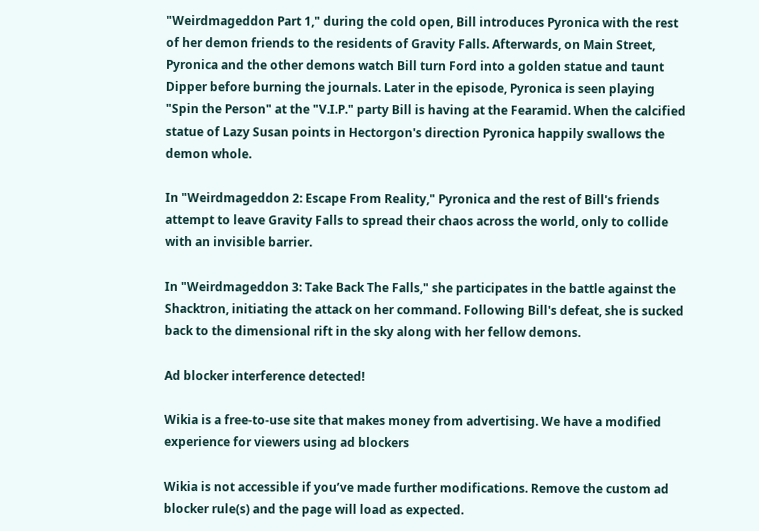"Weirdmageddon Part 1," during the cold open, Bill introduces Pyronica with the rest of her demon friends to the residents of Gravity Falls. Afterwards, on Main Street, Pyronica and the other demons watch Bill turn Ford into a golden statue and taunt Dipper before burning the journals. Later in the episode, Pyronica is seen playing "Spin the Person" at the "V.I.P." party Bill is having at the Fearamid. When the calcified statue of Lazy Susan points in Hectorgon's direction Pyronica happily swallows the demon whole.

In "Weirdmageddon 2: Escape From Reality," Pyronica and the rest of Bill's friends attempt to leave Gravity Falls to spread their chaos across the world, only to collide with an invisible barrier.

In "Weirdmageddon 3: Take Back The Falls," she participates in the battle against the Shacktron, initiating the attack on her command. Following Bill's defeat, she is sucked back to the dimensional rift in the sky along with her fellow demons.

Ad blocker interference detected!

Wikia is a free-to-use site that makes money from advertising. We have a modified experience for viewers using ad blockers

Wikia is not accessible if you’ve made further modifications. Remove the custom ad blocker rule(s) and the page will load as expected.